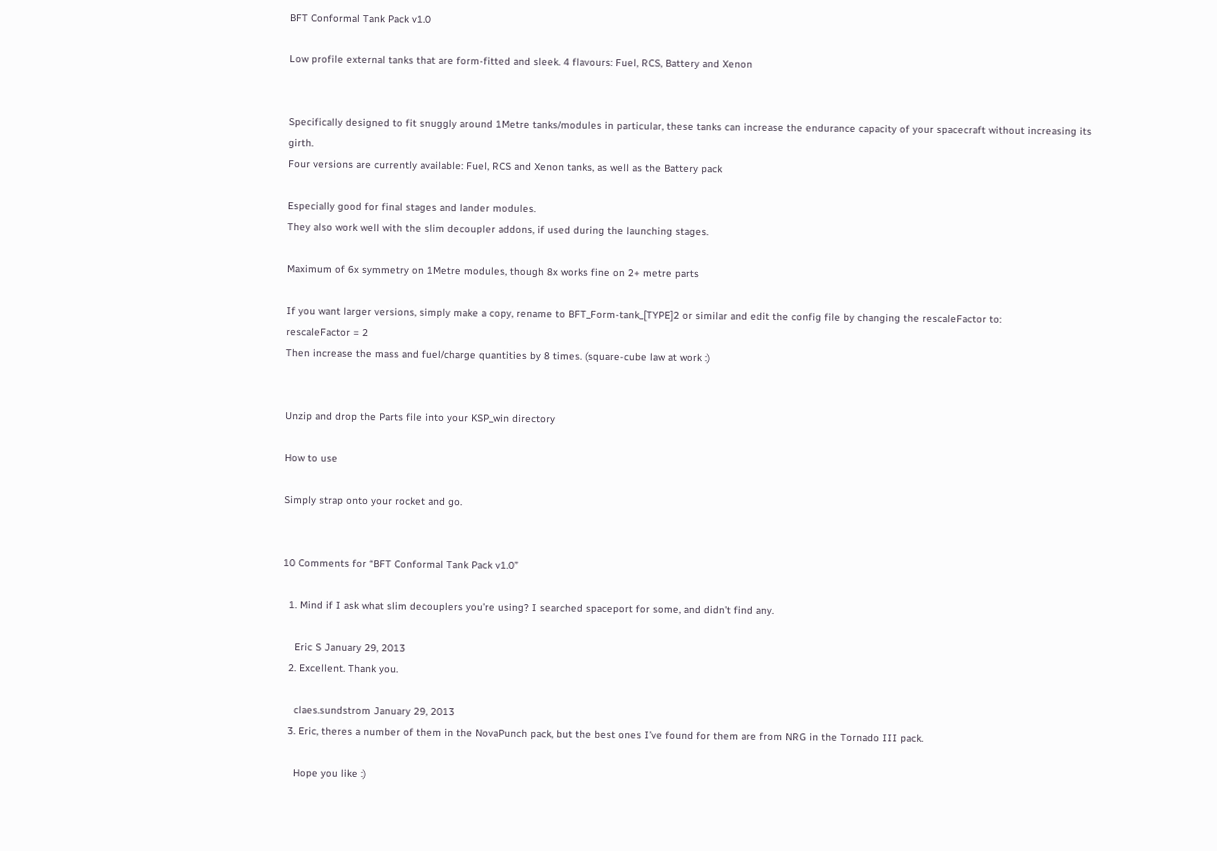BFT Conformal Tank Pack v1.0

Low profile external tanks that are form-fitted and sleek. 4 flavours: Fuel, RCS, Battery and Xenon


Specifically designed to fit snuggly around 1Metre tanks/modules in particular, these tanks can increase the endurance capacity of your spacecraft without increasing its girth.
Four versions are currently available: Fuel, RCS and Xenon tanks, as well as the Battery pack

Especially good for final stages and lander modules.
They also work well with the slim decoupler addons, if used during the launching stages.

Maximum of 6x symmetry on 1Metre modules, though 8x works fine on 2+ metre parts

If you want larger versions, simply make a copy, rename to BFT_Form-tank_[TYPE]2 or similar and edit the config file by changing the rescaleFactor to:
rescaleFactor = 2
Then increase the mass and fuel/charge quantities by 8 times. (square-cube law at work :)


Unzip and drop the Parts file into your KSP_win directory

How to use

Simply strap onto your rocket and go.


10 Comments for “BFT Conformal Tank Pack v1.0”

  1. Mind if I ask what slim decouplers you’re using? I searched spaceport for some, and didn’t find any.

    Eric S January 29, 2013
  2. Excellent. Thank you.

    claes.sundstrom January 29, 2013
  3. Eric, theres a number of them in the NovaPunch pack, but the best ones I’ve found for them are from NRG in the Tornado III pack.

    Hope you like :)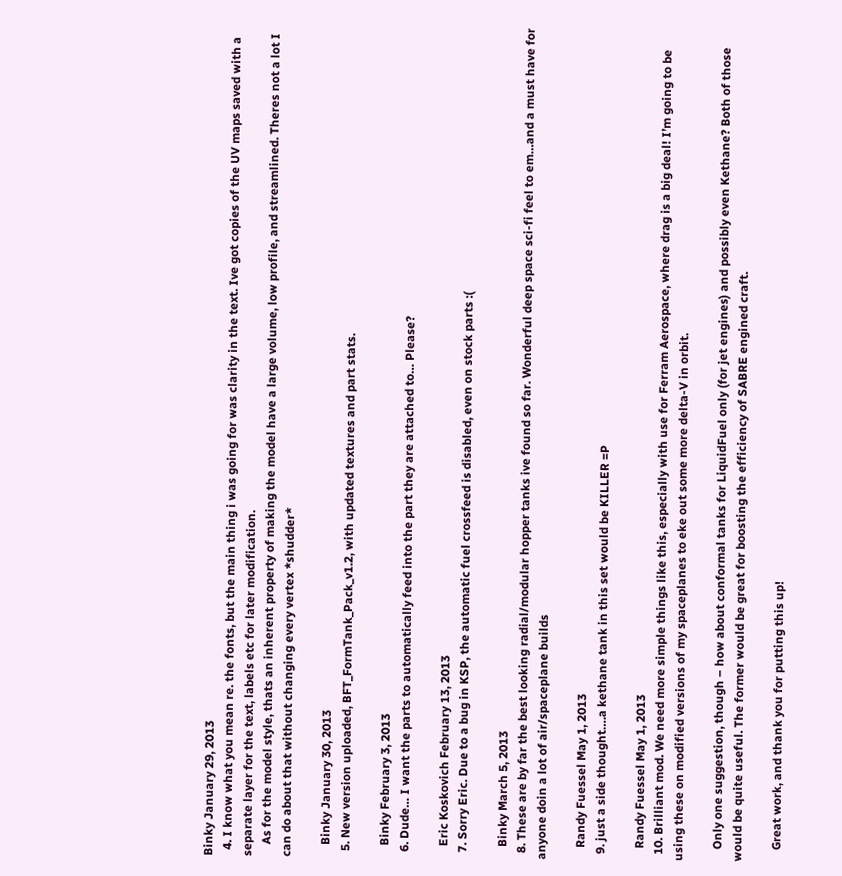Binky January 29, 2013
  4. I know what you mean re. the fonts, but the main thing i was going for was clarity in the text. Ive got copies of the UV maps saved with a separate layer for the text, labels etc for later modification.
    As for the model style, thats an inherent property of making the model have a large volume, low profile, and streamlined. Theres not a lot I can do about that without changing every vertex *shudder*

    Binky January 30, 2013
  5. New version uploaded, BFT_FormTank_Pack_v1.2, with updated textures and part stats.

    Binky February 3, 2013
  6. Dude… I want the parts to automatically feed into the part they are attached to… Please?

    Eric Koskovich February 13, 2013
  7. Sorry Eric. Due to a bug in KSP, the automatic fuel crossfeed is disabled, even on stock parts :(

    Binky March 5, 2013
  8. These are by far the best looking radial/modular hopper tanks ive found so far. Wonderful deep space sci-fi feel to em…and a must have for anyone doin a lot of air/spaceplane builds

    Randy Fuessel May 1, 2013
  9. just a side thought….a kethane tank in this set would be KILLER =P

    Randy Fuessel May 1, 2013
  10. Brilliant mod. We need more simple things like this, especially with use for Ferram Aerospace, where drag is a big deal! I’m going to be using these on modified versions of my spaceplanes to eke out some more delta-V in orbit.

    Only one suggestion, though – how about conformal tanks for LiquidFuel only (for jet engines) and possibly even Kethane? Both of those would be quite useful. The former would be great for boosting the efficiency of SABRE engined craft.

    Great work, and thank you for putting this up!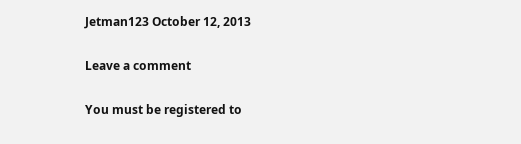Jetman123 October 12, 2013

Leave a comment

You must be registered to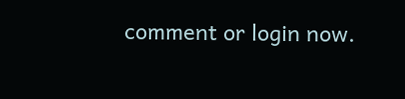comment or login now.